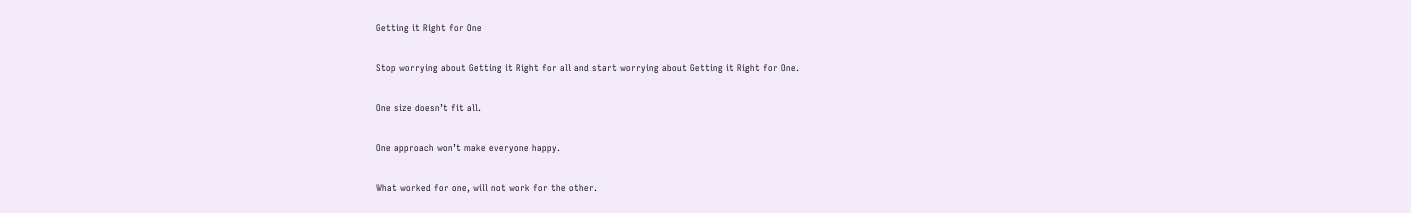Getting it Right for One

Stop worrying about Getting it Right for all and start worrying about Getting it Right for One.

One size doesn’t fit all.

One approach won’t make everyone happy.

What worked for one, will not work for the other.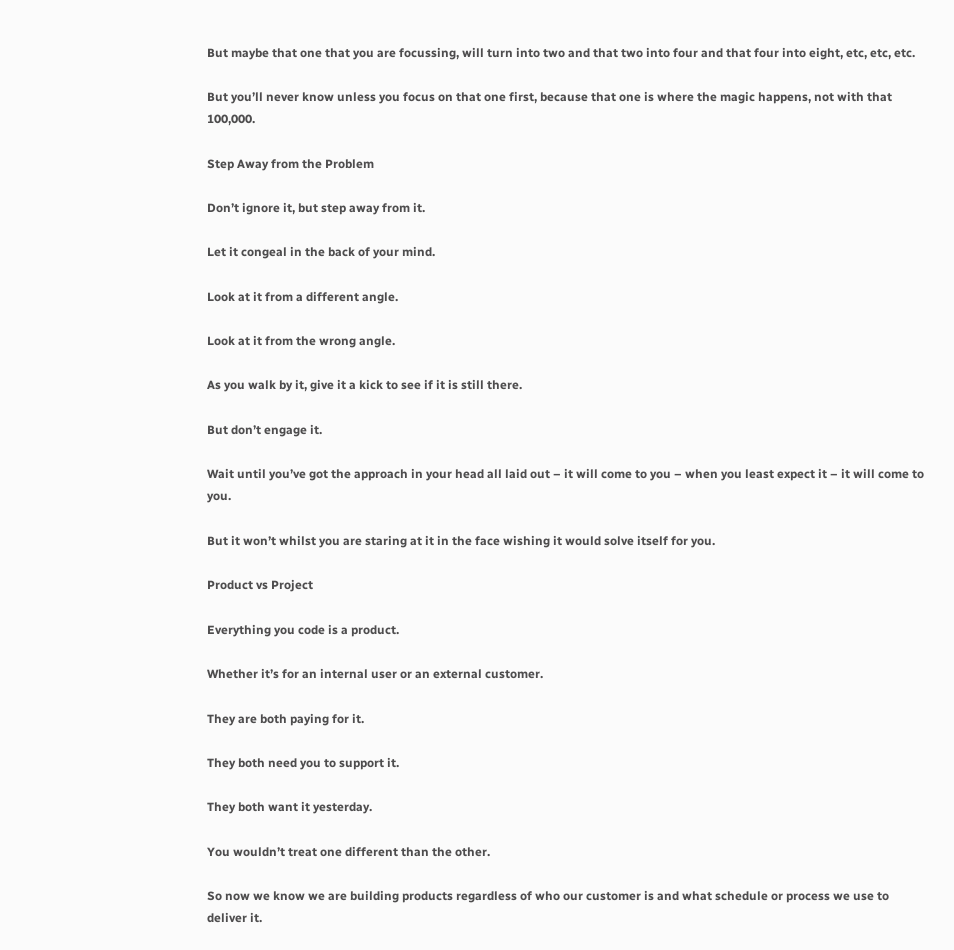But maybe that one that you are focussing, will turn into two and that two into four and that four into eight, etc, etc, etc.

But you’ll never know unless you focus on that one first, because that one is where the magic happens, not with that 100,000.

Step Away from the Problem

Don’t ignore it, but step away from it.

Let it congeal in the back of your mind.

Look at it from a different angle.

Look at it from the wrong angle.

As you walk by it, give it a kick to see if it is still there.

But don’t engage it.

Wait until you’ve got the approach in your head all laid out – it will come to you – when you least expect it – it will come to you.

But it won’t whilst you are staring at it in the face wishing it would solve itself for you.

Product vs Project

Everything you code is a product.

Whether it’s for an internal user or an external customer.

They are both paying for it.

They both need you to support it.

They both want it yesterday.

You wouldn’t treat one different than the other.

So now we know we are building products regardless of who our customer is and what schedule or process we use to deliver it.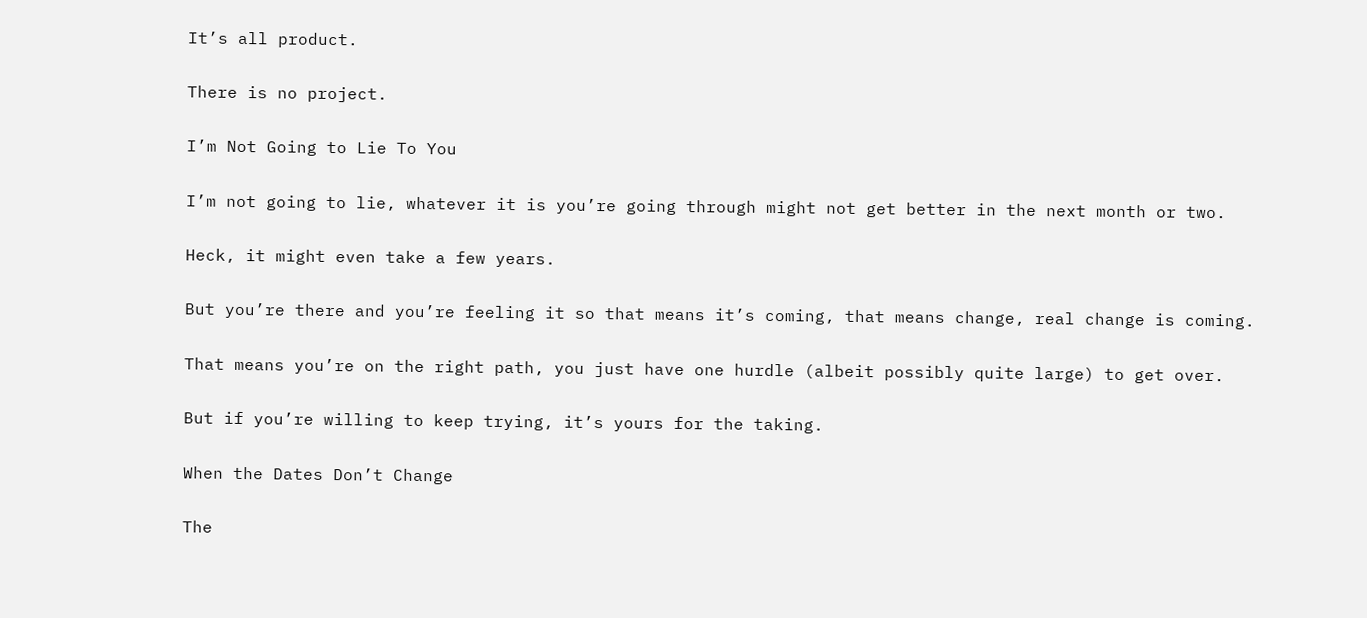It’s all product.

There is no project.

I’m Not Going to Lie To You

I’m not going to lie, whatever it is you’re going through might not get better in the next month or two.

Heck, it might even take a few years.

But you’re there and you’re feeling it so that means it’s coming, that means change, real change is coming.

That means you’re on the right path, you just have one hurdle (albeit possibly quite large) to get over.

But if you’re willing to keep trying, it’s yours for the taking.

When the Dates Don’t Change

The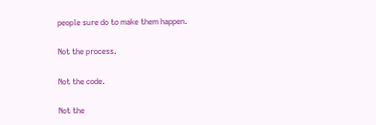people sure do to make them happen.

Not the process.

Not the code.

Not the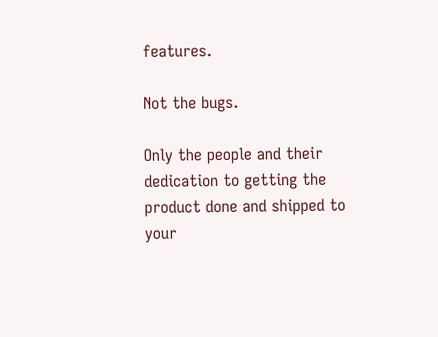features.

Not the bugs.

Only the people and their dedication to getting the product done and shipped to your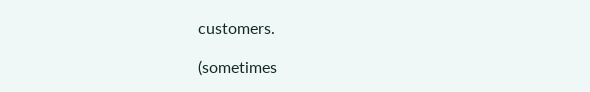customers.

(sometimes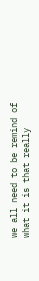we all need to be remind of what it is that really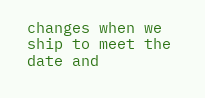changes when we ship to meet the date and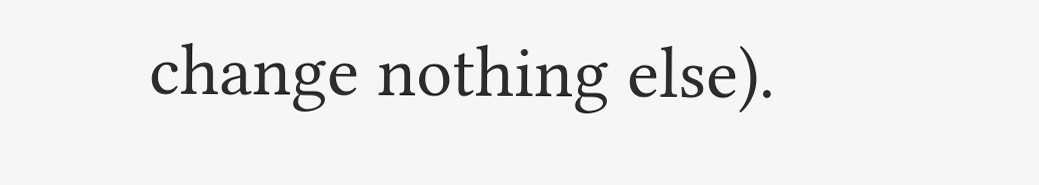change nothing else).